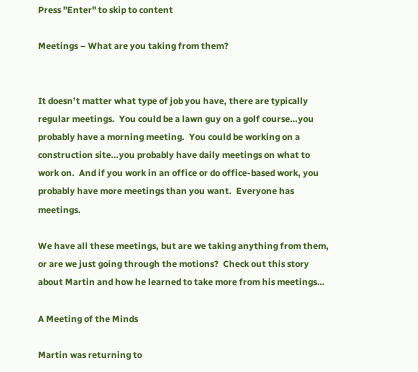Press "Enter" to skip to content

Meetings – What are you taking from them?


It doesn’t matter what type of job you have, there are typically regular meetings.  You could be a lawn guy on a golf course…you probably have a morning meeting.  You could be working on a construction site…you probably have daily meetings on what to work on.  And if you work in an office or do office-based work, you probably have more meetings than you want.  Everyone has meetings.

We have all these meetings, but are we taking anything from them, or are we just going through the motions?  Check out this story about Martin and how he learned to take more from his meetings…

A Meeting of the Minds

Martin was returning to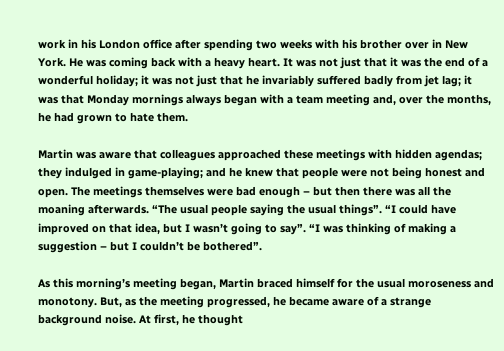work in his London office after spending two weeks with his brother over in New York. He was coming back with a heavy heart. It was not just that it was the end of a wonderful holiday; it was not just that he invariably suffered badly from jet lag; it was that Monday mornings always began with a team meeting and, over the months, he had grown to hate them.

Martin was aware that colleagues approached these meetings with hidden agendas; they indulged in game-playing; and he knew that people were not being honest and open. The meetings themselves were bad enough – but then there was all the moaning afterwards. “The usual people saying the usual things”. “I could have improved on that idea, but I wasn’t going to say”. “I was thinking of making a suggestion – but I couldn’t be bothered”.

As this morning’s meeting began, Martin braced himself for the usual moroseness and monotony. But, as the meeting progressed, he became aware of a strange background noise. At first, he thought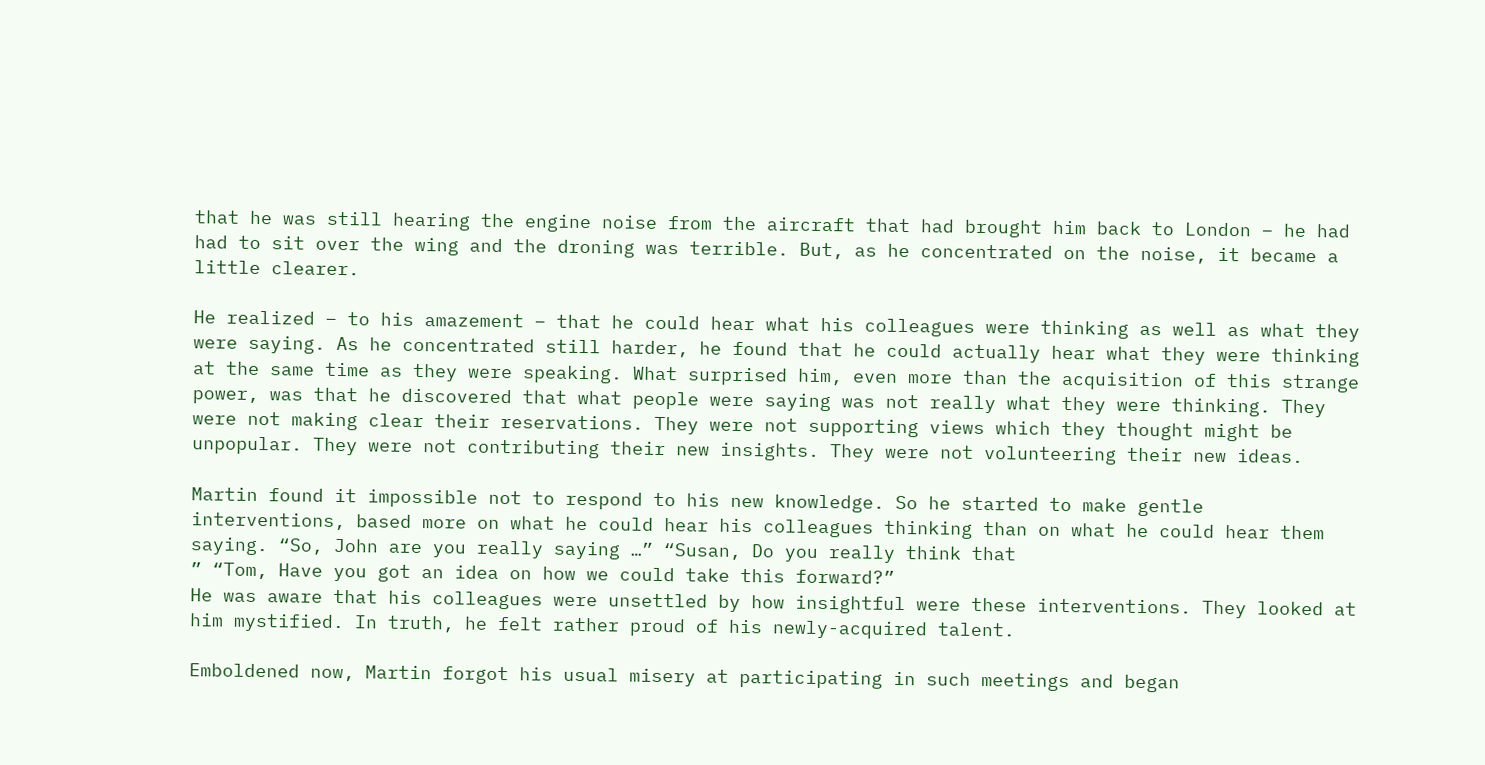that he was still hearing the engine noise from the aircraft that had brought him back to London – he had had to sit over the wing and the droning was terrible. But, as he concentrated on the noise, it became a little clearer.

He realized – to his amazement – that he could hear what his colleagues were thinking as well as what they were saying. As he concentrated still harder, he found that he could actually hear what they were thinking at the same time as they were speaking. What surprised him, even more than the acquisition of this strange power, was that he discovered that what people were saying was not really what they were thinking. They were not making clear their reservations. They were not supporting views which they thought might be unpopular. They were not contributing their new insights. They were not volunteering their new ideas.

Martin found it impossible not to respond to his new knowledge. So he started to make gentle interventions, based more on what he could hear his colleagues thinking than on what he could hear them saying. “So, John are you really saying …” “Susan, Do you really think that
” “Tom, Have you got an idea on how we could take this forward?”
He was aware that his colleagues were unsettled by how insightful were these interventions. They looked at him mystified. In truth, he felt rather proud of his newly-acquired talent.

Emboldened now, Martin forgot his usual misery at participating in such meetings and began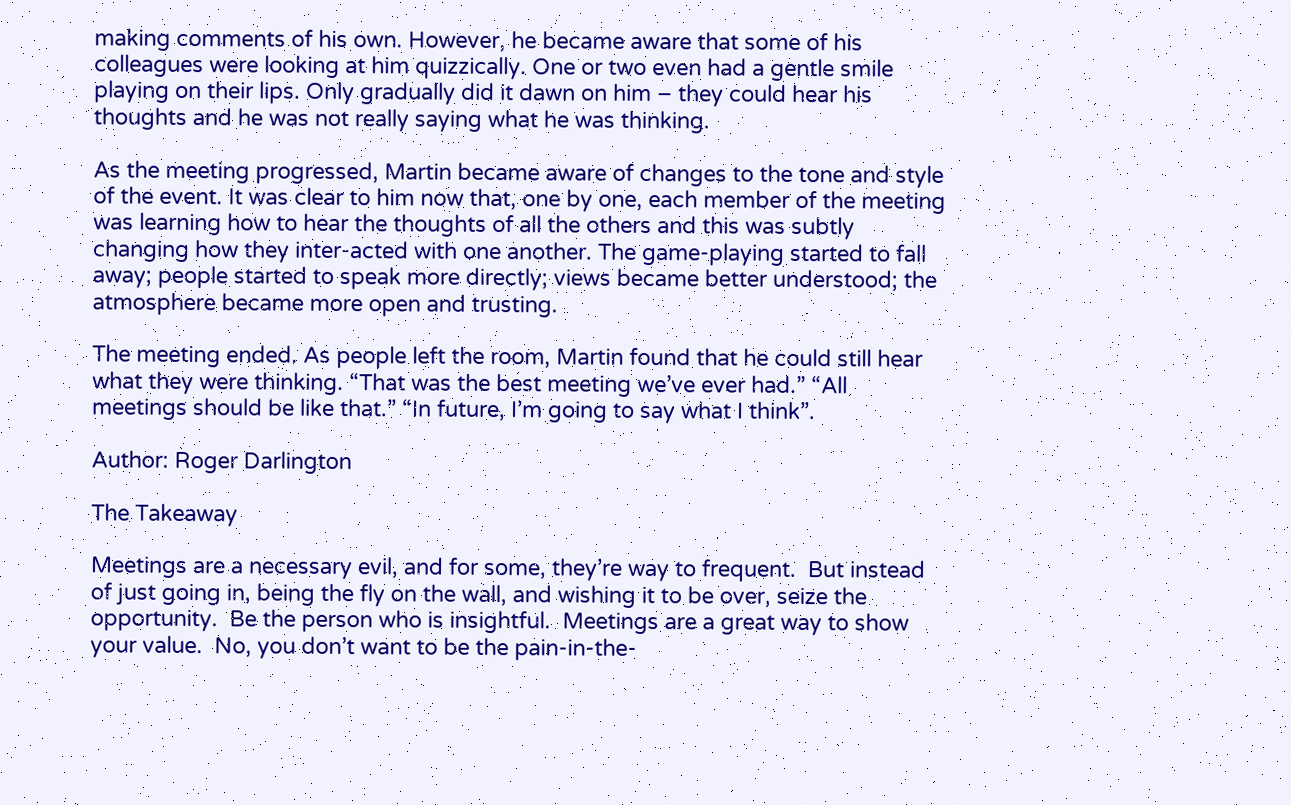making comments of his own. However, he became aware that some of his colleagues were looking at him quizzically. One or two even had a gentle smile playing on their lips. Only gradually did it dawn on him – they could hear his thoughts and he was not really saying what he was thinking.

As the meeting progressed, Martin became aware of changes to the tone and style of the event. It was clear to him now that, one by one, each member of the meeting was learning how to hear the thoughts of all the others and this was subtly changing how they inter-acted with one another. The game-playing started to fall away; people started to speak more directly; views became better understood; the atmosphere became more open and trusting.

The meeting ended. As people left the room, Martin found that he could still hear what they were thinking. “That was the best meeting we’ve ever had.” “All meetings should be like that.” “In future, I’m going to say what I think”.

Author: Roger Darlington

The Takeaway

Meetings are a necessary evil, and for some, they’re way to frequent.  But instead of just going in, being the fly on the wall, and wishing it to be over, seize the opportunity.  Be the person who is insightful.  Meetings are a great way to show your value.  No, you don’t want to be the pain-in-the-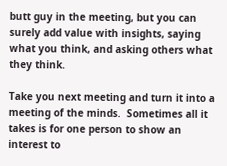butt guy in the meeting, but you can surely add value with insights, saying what you think, and asking others what they think.

Take you next meeting and turn it into a meeting of the minds.  Sometimes all it takes is for one person to show an interest to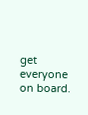get everyone on board.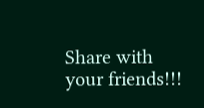Share with your friends!!!